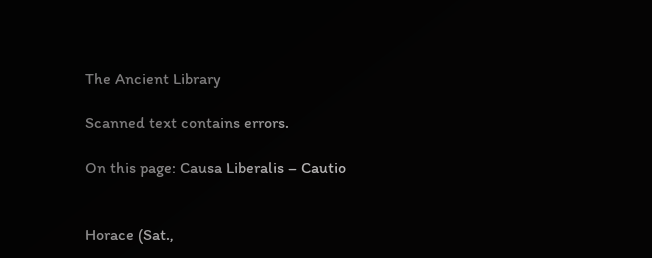The Ancient Library

Scanned text contains errors.

On this page: Causa Liberalis – Cautio


Horace (Sat.,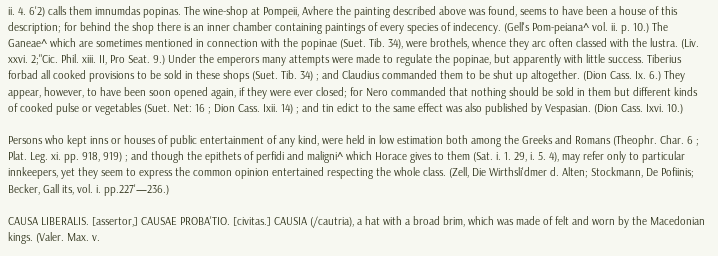ii. 4. 6'2) calls them imnumdas popinas. The wine-shop at Pompeii, Avhere the painting described above was found, seems to have been a house of this description; for behind the shop there is an inner chamber containing paintings of every species of indecency. (Gell's Pom-peiana^ vol. ii. p. 10.) The Ganeae^ which are sometimes mentioned in connection with the popinae (Suet. Tib. 34), were brothels, whence they arc often classed with the lustra. (Liv. xxvi. 2;"Cic. Phil. xiii. II, Pro Seat. 9.) Under the emperors many attempts were made to regulate the popinae, but apparently with little success. Tiberius forbad all cooked provisions to be sold in these shops (Suet. Tib. 34) ; and Claudius commanded them to be shut up altogether. (Dion Cass. Ix. 6.) They appear, however, to have been soon opened again, if they were ever closed; for Nero commanded that nothing should be sold in them but different kinds of cooked pulse or vegetables (Suet. Net: 16 ; Dion Cass. Ixii. 14) ; and tin edict to the same effect was also published by Vespasian. (Dion Cass. Ixvi. 10.)

Persons who kept inns or houses of public entertainment of any kind, were held in low estimation both among the Greeks and Romans (Theophr. Char. 6 ; Plat. Leg. xi. pp. 918, 919) ; and though the epithets of perfidi and maligni^ which Horace gives to them (Sat. i. 1. 29, i. 5. 4), may refer only to particular innkeepers, yet they seem to express the common opinion entertained respecting the whole class. (Zell, Die Wirthsli'dmer d. Alten; Stockmann, De Pofiinis; Becker, Gall its, vol. i. pp.227'—236.)

CAUSA LIBERALIS. [assertor,] CAUSAE PROBA'TIO. [civitas.] CAUSIA (/cautria), a hat with a broad brim, which was made of felt and worn by the Macedonian kings. (Valer. Max. v.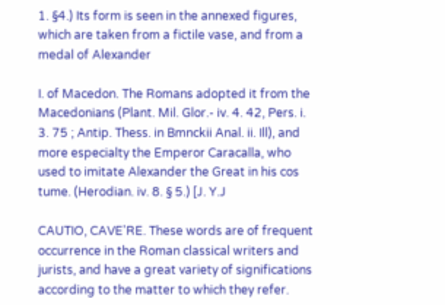1. §4.) Its form is seen in the annexed figures, which are taken from a fictile vase, and from a medal of Alexander

I. of Macedon. The Romans adopted it from the Macedonians (Plant. Mil. Glor.- iv. 4. 42, Pers. i. 3. 75 ; Antip. Thess. in Bmnckii Anal. ii. Ill), and more especialty the Emperor Caracalla, who used to imitate Alexander the Great in his cos tume. (Herodian. iv. 8. § 5.) [J. Y.J

CAUTIO, CAVE'RE. These words are of frequent occurrence in the Roman classical writers and jurists, and have a great variety of significations according to the matter to which they refer.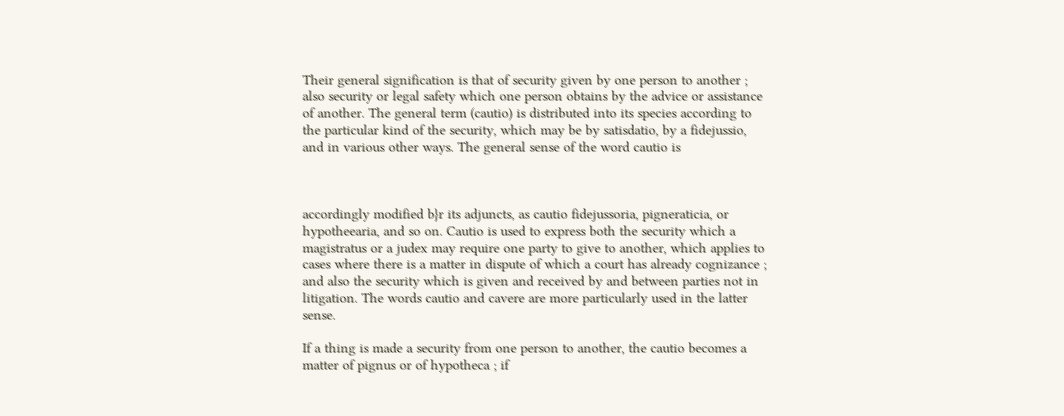Their general signification is that of security given by one person to another ; also security or legal safety which one person obtains by the advice or assistance of another. The general term (cautio) is distributed into its species according to the particular kind of the security, which may be by satisdatio, by a fidejussio, and in various other ways. The general sense of the word cautio is



accordingly modified b}r its adjuncts, as cautio fidejussoria, pigneraticia, or hypotheearia, and so on. Cautio is used to express both the security which a magistratus or a judex may require one party to give to another, which applies to cases where there is a matter in dispute of which a court has already cognizance ; and also the security which is given and received by and between parties not in litigation. The words cautio and cavere are more particularly used in the latter sense.

If a thing is made a security from one person to another, the cautio becomes a matter of pignus or of hypotheca ; if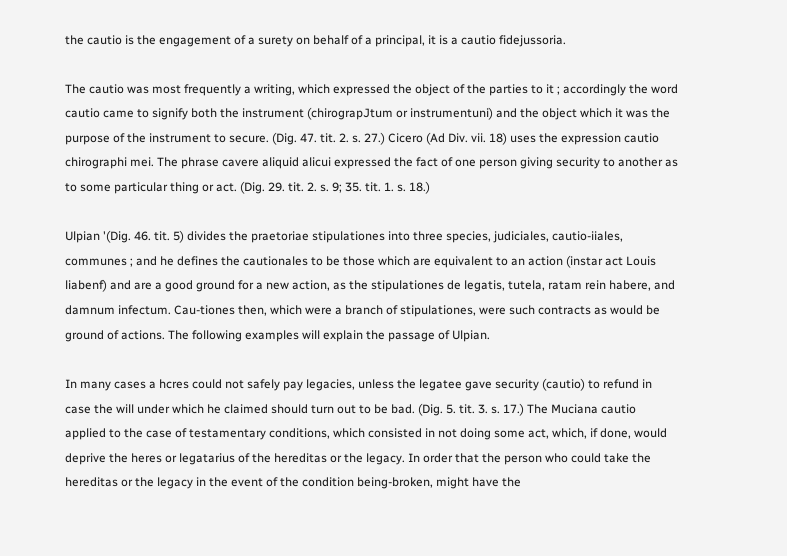the cautio is the engagement of a surety on behalf of a principal, it is a cautio fidejussoria.

The cautio was most frequently a writing, which expressed the object of the parties to it ; accordingly the word cautio came to signify both the instrument (chirograpJtum or instrumentuni) and the object which it was the purpose of the instrument to secure. (Dig. 47. tit. 2. s. 27.) Cicero (Ad Div. vii. 18) uses the expression cautio chirographi mei. The phrase cavere aliquid alicui expressed the fact of one person giving security to another as to some particular thing or act. (Dig. 29. tit. 2. s. 9; 35. tit. 1. s. 18.)

Ulpian '(Dig. 46. tit. 5) divides the praetoriae stipulationes into three species, judiciales, cautio-iiales, communes ; and he defines the cautionales to be those which are equivalent to an action (instar act Louis liabenf) and are a good ground for a new action, as the stipulationes de legatis, tutela, ratam rein habere, and damnum infectum. Cau-tiones then, which were a branch of stipulationes, were such contracts as would be ground of actions. The following examples will explain the passage of Ulpian.

In many cases a hcres could not safely pay legacies, unless the legatee gave security (cautio) to refund in case the will under which he claimed should turn out to be bad. (Dig. 5. tit. 3. s. 17.) The Muciana cautio applied to the case of testamentary conditions, which consisted in not doing some act, which, if done, would deprive the heres or legatarius of the hereditas or the legacy. In order that the person who could take the hereditas or the legacy in the event of the condition being-broken, might have the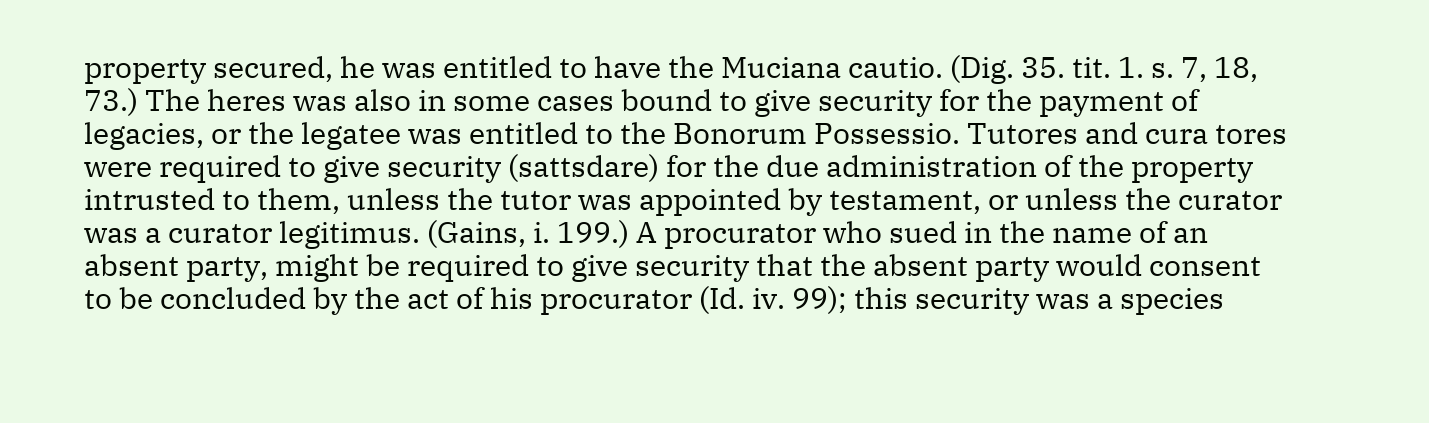property secured, he was entitled to have the Muciana cautio. (Dig. 35. tit. 1. s. 7, 18, 73.) The heres was also in some cases bound to give security for the payment of legacies, or the legatee was entitled to the Bonorum Possessio. Tutores and cura tores were required to give security (sattsdare) for the due administration of the property intrusted to them, unless the tutor was appointed by testament, or unless the curator was a curator legitimus. (Gains, i. 199.) A procurator who sued in the name of an absent party, might be required to give security that the absent party would consent to be concluded by the act of his procurator (Id. iv. 99); this security was a species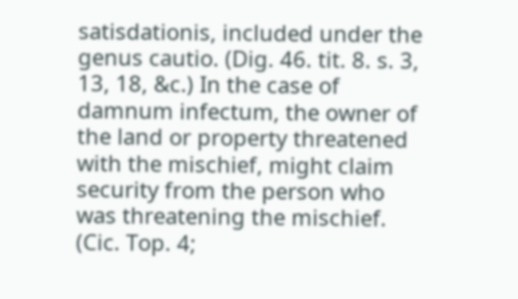satisdationis, included under the genus cautio. (Dig. 46. tit. 8. s. 3, 13, 18, &c.) In the case of damnum infectum, the owner of the land or property threatened with the mischief, might claim security from the person who was threatening the mischief. (Cic. Top. 4;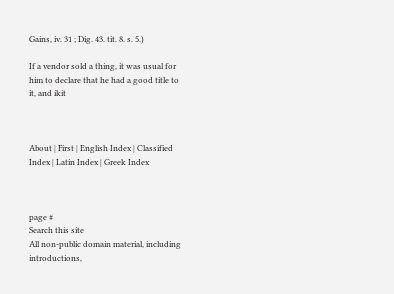Gains, iv. 31 ; Dig. 43. tit. 8. s. 5.)

If a vendor sold a thing, it was usual for him to declare that he had a good title to it, and ikit



About | First | English Index | Classified Index | Latin Index | Greek Index



page #
Search this site
All non-public domain material, including introductions,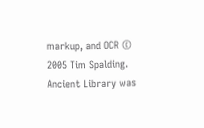markup, and OCR © 2005 Tim Spalding.
Ancient Library was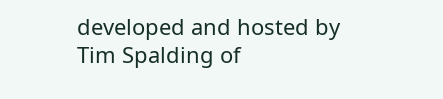developed and hosted by Tim Spalding of